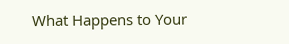What Happens to Your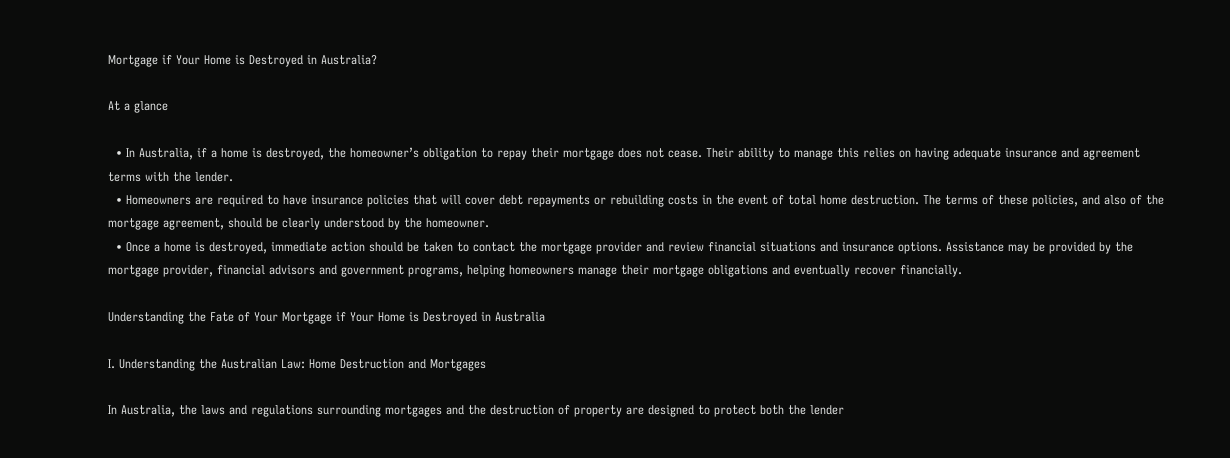Mortgage if Your Home is Destroyed in Australia?

At a glance

  • In Australia, if a home is destroyed, the homeowner’s obligation to repay their mortgage does not cease. Their ability to manage this relies on having adequate insurance and agreement terms with the lender.
  • Homeowners are required to have insurance policies that will cover debt repayments or rebuilding costs in the event of total home destruction. The terms of these policies, and also of the mortgage agreement, should be clearly understood by the homeowner.
  • Once a home is destroyed, immediate action should be taken to contact the mortgage provider and review financial situations and insurance options. Assistance may be provided by the mortgage provider, financial advisors and government programs, helping homeowners manage their mortgage obligations and eventually recover financially.

Understanding the Fate of Your Mortgage if Your Home is Destroyed in Australia

I. Understanding the Australian Law: Home Destruction and Mortgages

In Australia, the laws and regulations surrounding mortgages and the destruction of property are designed to protect both the lender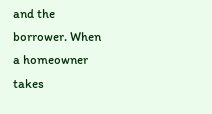and the borrower. When a homeowner takes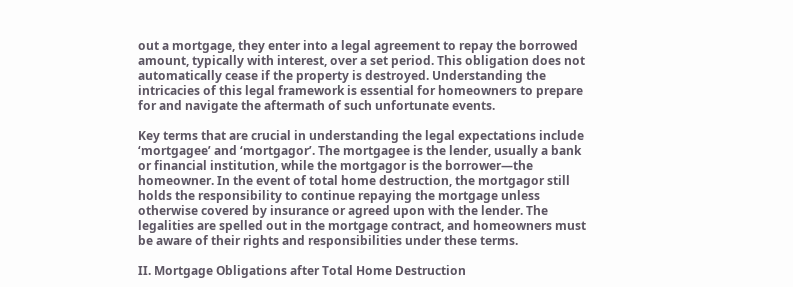out a mortgage, they enter into a legal agreement to repay the borrowed amount, typically with interest, over a set period. This obligation does not automatically cease if the property is destroyed. Understanding the intricacies of this legal framework is essential for homeowners to prepare for and navigate the aftermath of such unfortunate events.

Key terms that are crucial in understanding the legal expectations include ‘mortgagee’ and ‘mortgagor’. The mortgagee is the lender, usually a bank or financial institution, while the mortgagor is the borrower—the homeowner. In the event of total home destruction, the mortgagor still holds the responsibility to continue repaying the mortgage unless otherwise covered by insurance or agreed upon with the lender. The legalities are spelled out in the mortgage contract, and homeowners must be aware of their rights and responsibilities under these terms.

II. Mortgage Obligations after Total Home Destruction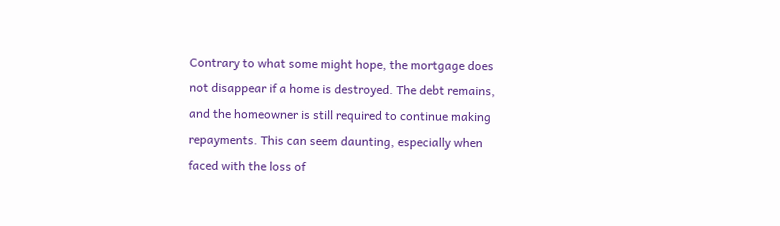Contrary to what some might hope, the mortgage does not disappear if a home is destroyed. The debt remains, and the homeowner is still required to continue making repayments. This can seem daunting, especially when faced with the loss of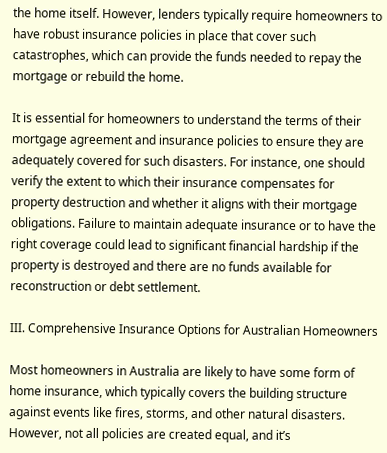the home itself. However, lenders typically require homeowners to have robust insurance policies in place that cover such catastrophes, which can provide the funds needed to repay the mortgage or rebuild the home.

It is essential for homeowners to understand the terms of their mortgage agreement and insurance policies to ensure they are adequately covered for such disasters. For instance, one should verify the extent to which their insurance compensates for property destruction and whether it aligns with their mortgage obligations. Failure to maintain adequate insurance or to have the right coverage could lead to significant financial hardship if the property is destroyed and there are no funds available for reconstruction or debt settlement.

III. Comprehensive Insurance Options for Australian Homeowners

Most homeowners in Australia are likely to have some form of home insurance, which typically covers the building structure against events like fires, storms, and other natural disasters. However, not all policies are created equal, and it’s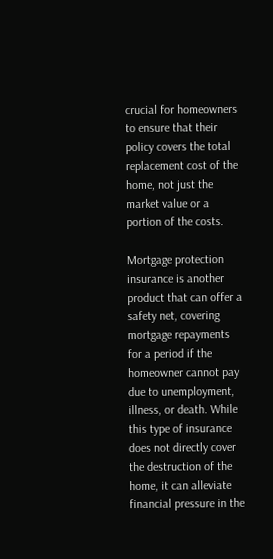crucial for homeowners to ensure that their policy covers the total replacement cost of the home, not just the market value or a portion of the costs.

Mortgage protection insurance is another product that can offer a safety net, covering mortgage repayments for a period if the homeowner cannot pay due to unemployment, illness, or death. While this type of insurance does not directly cover the destruction of the home, it can alleviate financial pressure in the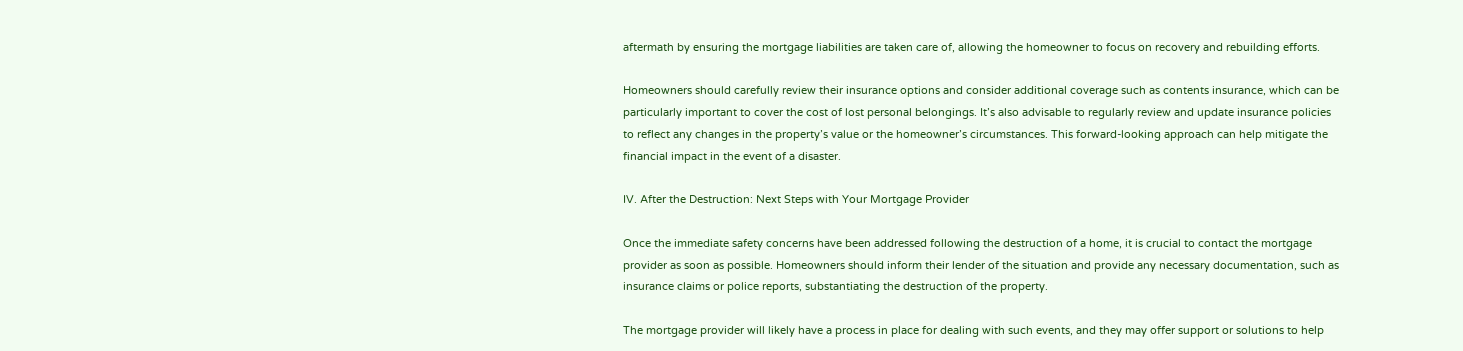aftermath by ensuring the mortgage liabilities are taken care of, allowing the homeowner to focus on recovery and rebuilding efforts.

Homeowners should carefully review their insurance options and consider additional coverage such as contents insurance, which can be particularly important to cover the cost of lost personal belongings. It’s also advisable to regularly review and update insurance policies to reflect any changes in the property’s value or the homeowner’s circumstances. This forward-looking approach can help mitigate the financial impact in the event of a disaster.

IV. After the Destruction: Next Steps with Your Mortgage Provider

Once the immediate safety concerns have been addressed following the destruction of a home, it is crucial to contact the mortgage provider as soon as possible. Homeowners should inform their lender of the situation and provide any necessary documentation, such as insurance claims or police reports, substantiating the destruction of the property.

The mortgage provider will likely have a process in place for dealing with such events, and they may offer support or solutions to help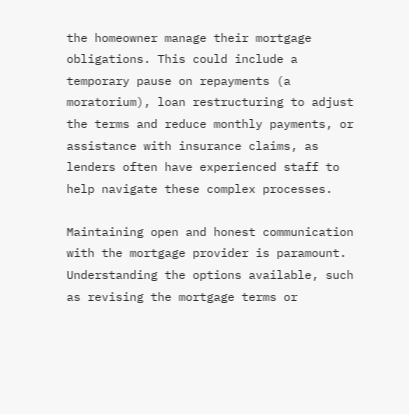the homeowner manage their mortgage obligations. This could include a temporary pause on repayments (a moratorium), loan restructuring to adjust the terms and reduce monthly payments, or assistance with insurance claims, as lenders often have experienced staff to help navigate these complex processes.

Maintaining open and honest communication with the mortgage provider is paramount. Understanding the options available, such as revising the mortgage terms or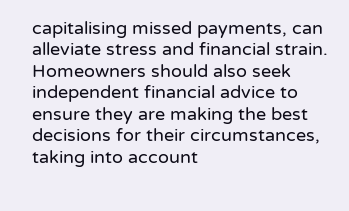capitalising missed payments, can alleviate stress and financial strain. Homeowners should also seek independent financial advice to ensure they are making the best decisions for their circumstances, taking into account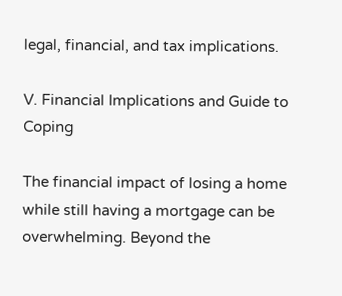legal, financial, and tax implications.

V. Financial Implications and Guide to Coping

The financial impact of losing a home while still having a mortgage can be overwhelming. Beyond the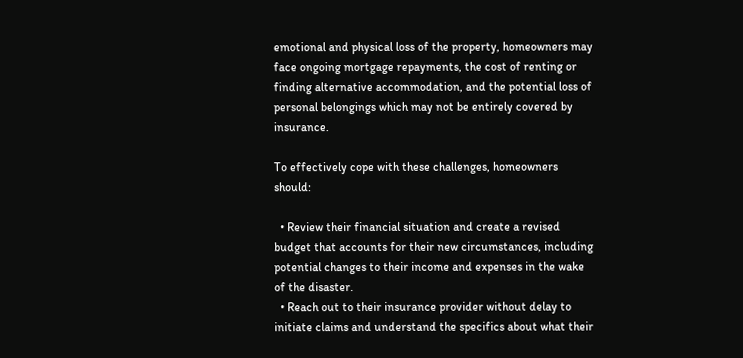emotional and physical loss of the property, homeowners may face ongoing mortgage repayments, the cost of renting or finding alternative accommodation, and the potential loss of personal belongings which may not be entirely covered by insurance.

To effectively cope with these challenges, homeowners should:

  • Review their financial situation and create a revised budget that accounts for their new circumstances, including potential changes to their income and expenses in the wake of the disaster.
  • Reach out to their insurance provider without delay to initiate claims and understand the specifics about what their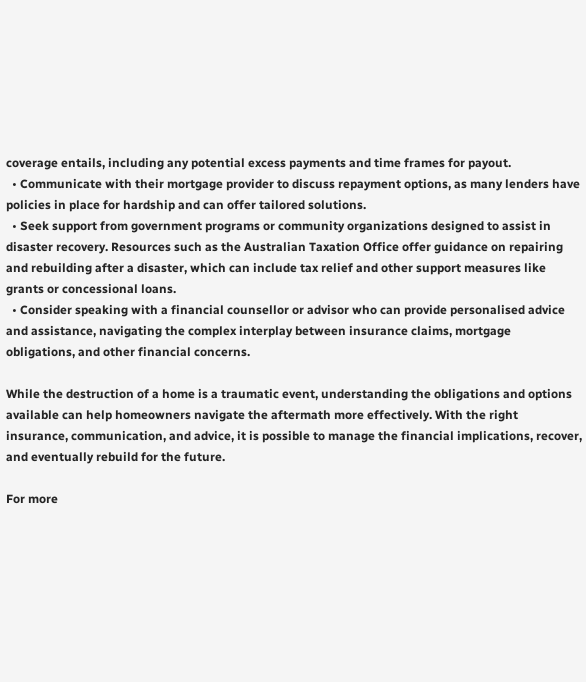coverage entails, including any potential excess payments and time frames for payout.
  • Communicate with their mortgage provider to discuss repayment options, as many lenders have policies in place for hardship and can offer tailored solutions.
  • Seek support from government programs or community organizations designed to assist in disaster recovery. Resources such as the Australian Taxation Office offer guidance on repairing and rebuilding after a disaster, which can include tax relief and other support measures like grants or concessional loans.
  • Consider speaking with a financial counsellor or advisor who can provide personalised advice and assistance, navigating the complex interplay between insurance claims, mortgage obligations, and other financial concerns.

While the destruction of a home is a traumatic event, understanding the obligations and options available can help homeowners navigate the aftermath more effectively. With the right insurance, communication, and advice, it is possible to manage the financial implications, recover, and eventually rebuild for the future.

For more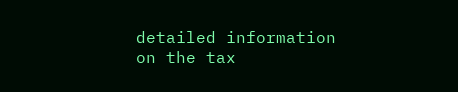detailed information on the tax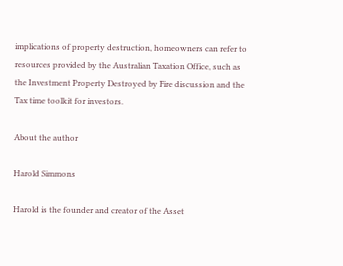implications of property destruction, homeowners can refer to resources provided by the Australian Taxation Office, such as the Investment Property Destroyed by Fire discussion and the Tax time toolkit for investors.

About the author

Harold Simmons

Harold is the founder and creator of the Asset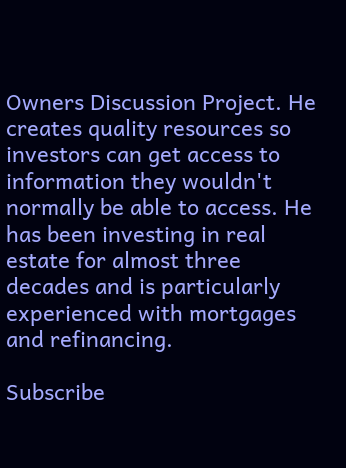Owners Discussion Project. He creates quality resources so investors can get access to information they wouldn't normally be able to access. He has been investing in real estate for almost three decades and is particularly experienced with mortgages and refinancing.

Subscribe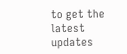to get the latest updates